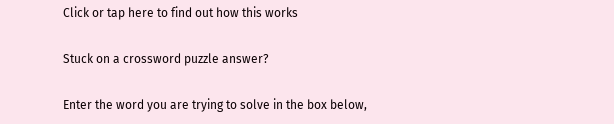Click or tap here to find out how this works

Stuck on a crossword puzzle answer?

Enter the word you are trying to solve in the box below,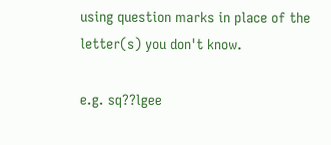using question marks in place of the letter(s) you don't know.

e.g. sq??lgee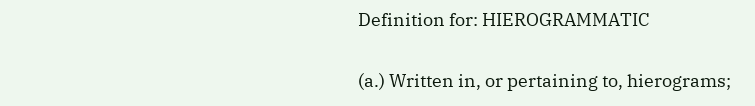Definition for: HIEROGRAMMATIC

(a.) Written in, or pertaining to, hierograms;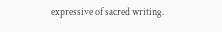expressive of sacred writing.